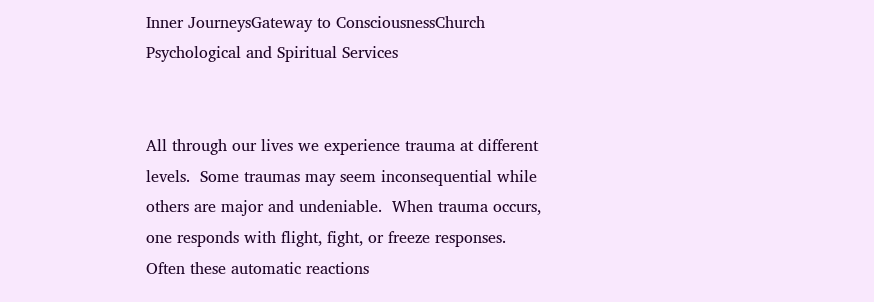Inner JourneysGateway to ConsciousnessChurch
Psychological and Spiritual Services


All through our lives we experience trauma at different levels.  Some traumas may seem inconsequential while others are major and undeniable.  When trauma occurs, one responds with flight, fight, or freeze responses.  Often these automatic reactions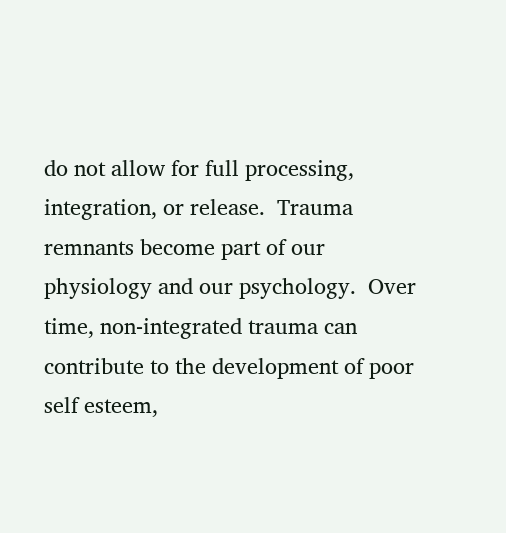do not allow for full processing, integration, or release.  Trauma remnants become part of our physiology and our psychology.  Over time, non-integrated trauma can contribute to the development of poor self esteem,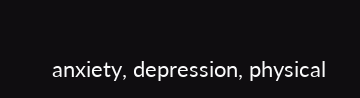anxiety, depression, physical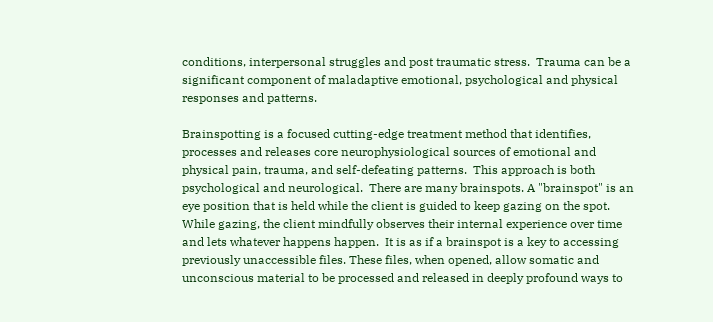conditions, interpersonal struggles and post traumatic stress.  Trauma can be a significant component of maladaptive emotional, psychological and physical responses and patterns.

Brainspotting is a focused cutting-edge treatment method that identifies, processes and releases core neurophysiological sources of emotional and physical pain, trauma, and self-defeating patterns.  This approach is both psychological and neurological.  There are many brainspots. A "brainspot" is an eye position that is held while the client is guided to keep gazing on the spot.  While gazing, the client mindfully observes their internal experience over time and lets whatever happens happen.  It is as if a brainspot is a key to accessing previously unaccessible files. These files, when opened, allow somatic and unconscious material to be processed and released in deeply profound ways to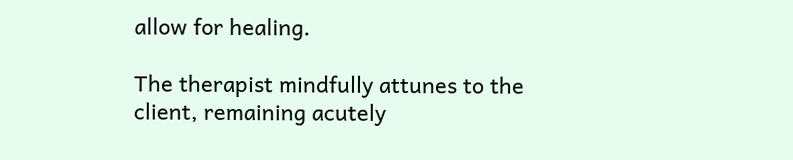allow for healing.

The therapist mindfully attunes to the client, remaining acutely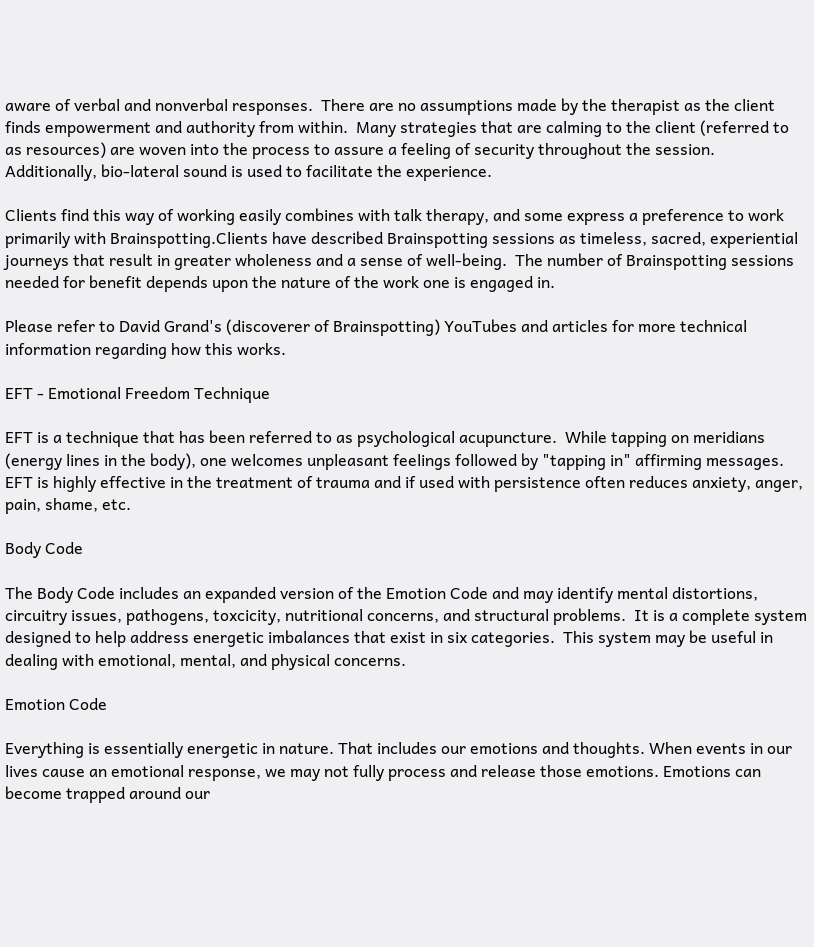aware of verbal and nonverbal responses.  There are no assumptions made by the therapist as the client finds empowerment and authority from within.  Many strategies that are calming to the client (referred to as resources) are woven into the process to assure a feeling of security throughout the session.   Additionally, bio-lateral sound is used to facilitate the experience.

Clients find this way of working easily combines with talk therapy, and some express a preference to work primarily with Brainspotting.Clients have described Brainspotting sessions as timeless, sacred, experiential journeys that result in greater wholeness and a sense of well-being.  The number of Brainspotting sessions needed for benefit depends upon the nature of the work one is engaged in.

Please refer to David Grand's (discoverer of Brainspotting) YouTubes and articles for more technical information regarding how this works.

EFT - Emotional Freedom Technique

EFT is a technique that has been referred to as psychological acupuncture.  While tapping on meridians (energy lines in the body), one welcomes unpleasant feelings followed by "tapping in" affirming messages. EFT is highly effective in the treatment of trauma and if used with persistence often reduces anxiety, anger, pain, shame, etc.

Body Code

The Body Code includes an expanded version of the Emotion Code and may identify mental distortions, circuitry issues, pathogens, toxcicity, nutritional concerns, and structural problems.  It is a complete system designed to help address energetic imbalances that exist in six categories.  This system may be useful in dealing with emotional, mental, and physical concerns.

Emotion Code

Everything is essentially energetic in nature. That includes our emotions and thoughts. When events in our lives cause an emotional response, we may not fully process and release those emotions. Emotions can become trapped around our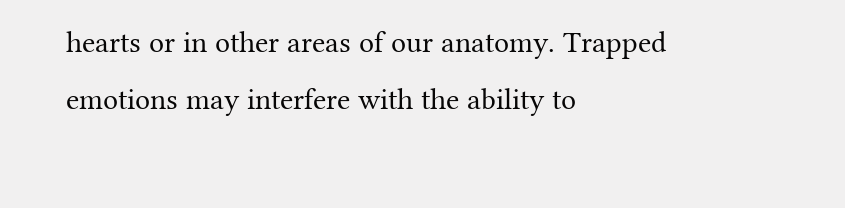hearts or in other areas of our anatomy. Trapped emotions may interfere with the ability to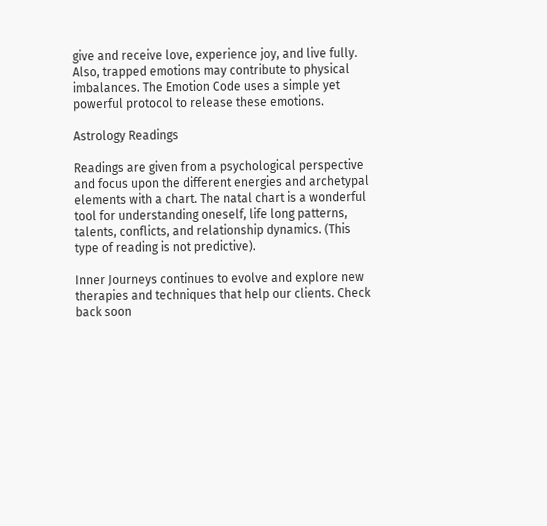give and receive love, experience joy, and live fully. Also, trapped emotions may contribute to physical imbalances. The Emotion Code uses a simple yet powerful protocol to release these emotions.

Astrology Readings

Readings are given from a psychological perspective and focus upon the different energies and archetypal elements with a chart. The natal chart is a wonderful tool for understanding oneself, life long patterns, talents, conflicts, and relationship dynamics. (This type of reading is not predictive).

Inner Journeys continues to evolve and explore new therapies and techniques that help our clients. Check back soon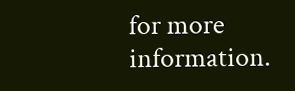for more information.